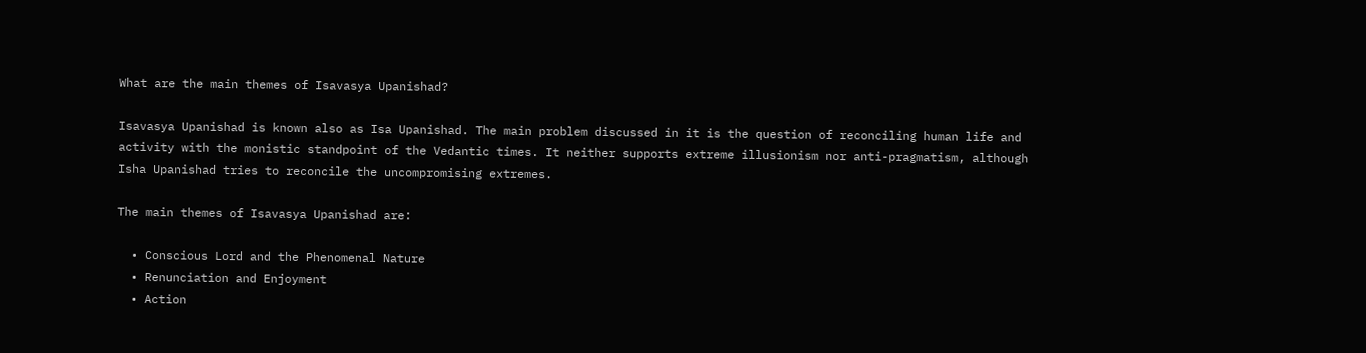What are the main themes of Isavasya Upanishad?

Isavasya Upanishad is known also as Isa Upanishad. The main problem discussed in it is the question of reconciling human life and activity with the monistic standpoint of the Vedantic times. It neither supports extreme illusionism nor anti-pragmatism, although Isha Upanishad tries to reconcile the uncompromising extremes.

The main themes of Isavasya Upanishad are:

  • Conscious Lord and the Phenomenal Nature
  • Renunciation and Enjoyment
  • Action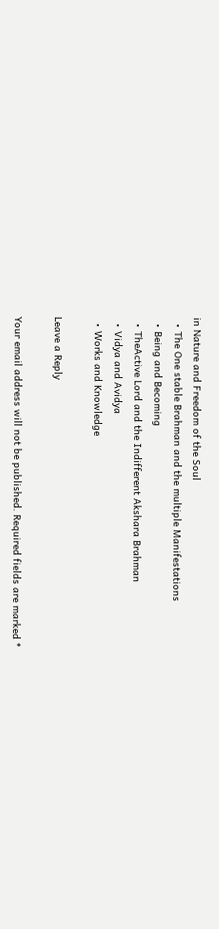in Nature and Freedom of the Soul
  • The One stable Brahman and the multiple Manifestations
  • Being and Becoming
  • TheActive Lord and the Indifferent Akshara Brahman
  • Vidya and Avidya
  • Works and Knowledge

Leave a Reply

Your email address will not be published. Required fields are marked *